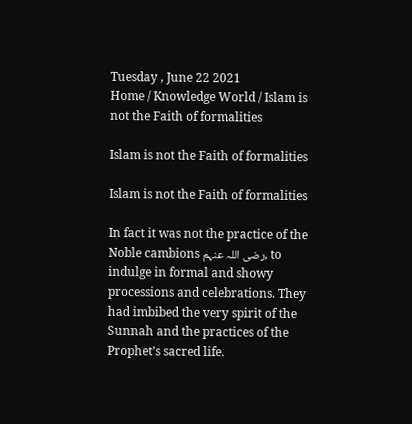Tuesday , June 22 2021
Home / Knowledge World / Islam is not the Faith of formalities

Islam is not the Faith of formalities

Islam is not the Faith of formalities

In fact it was not the practice of the Noble cambions رضی اللہ عنہم, to indulge in formal and showy processions and celebrations. They had imbibed the very spirit of the Sunnah and the practices of the Prophet’s sacred life.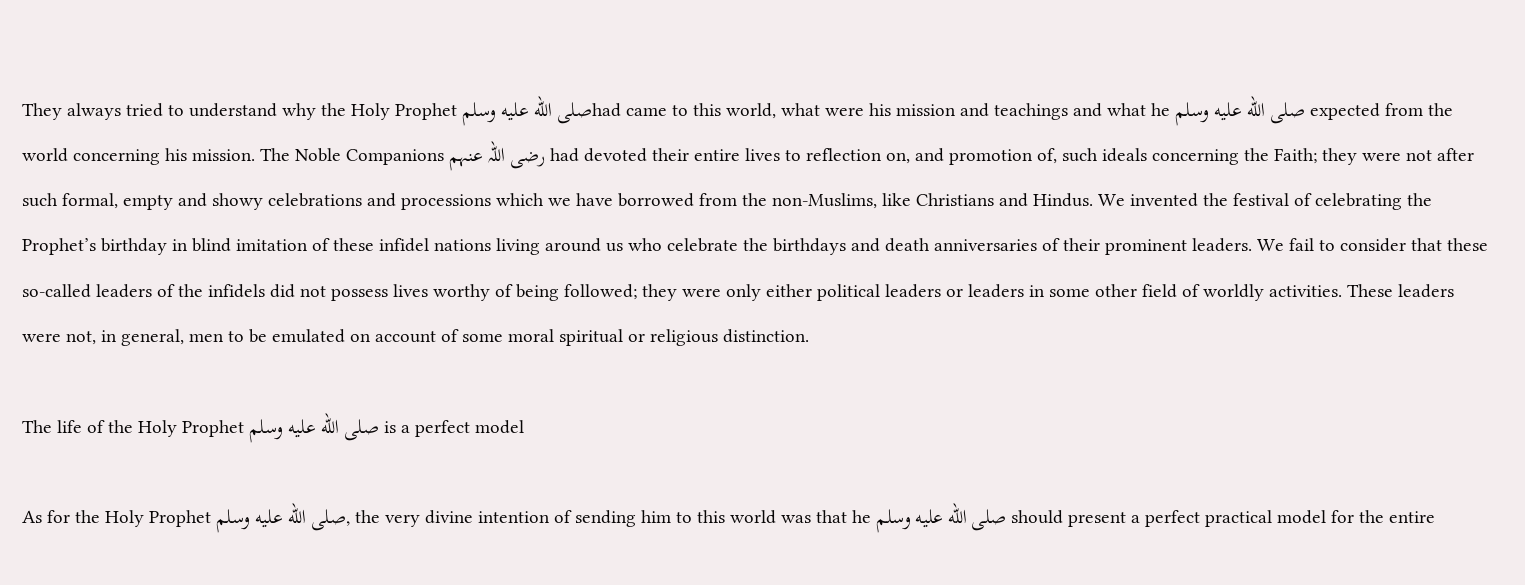They always tried to understand why the Holy Prophet صلى الله عليه وسلمhad came to this world, what were his mission and teachings and what he صلى الله عليه وسلم expected from the world concerning his mission. The Noble Companions رضی اللہ عنہم had devoted their entire lives to reflection on, and promotion of, such ideals concerning the Faith; they were not after such formal, empty and showy celebrations and processions which we have borrowed from the non-Muslims, like Christians and Hindus. We invented the festival of celebrating the Prophet’s birthday in blind imitation of these infidel nations living around us who celebrate the birthdays and death anniversaries of their prominent leaders. We fail to consider that these so-called leaders of the infidels did not possess lives worthy of being followed; they were only either political leaders or leaders in some other field of worldly activities. These leaders were not, in general, men to be emulated on account of some moral spiritual or religious distinction.

The life of the Holy Prophet صلى الله عليه وسلم is a perfect model

As for the Holy Prophet صلى الله عليه وسلم, the very divine intention of sending him to this world was that he صلى الله عليه وسلم should present a perfect practical model for the entire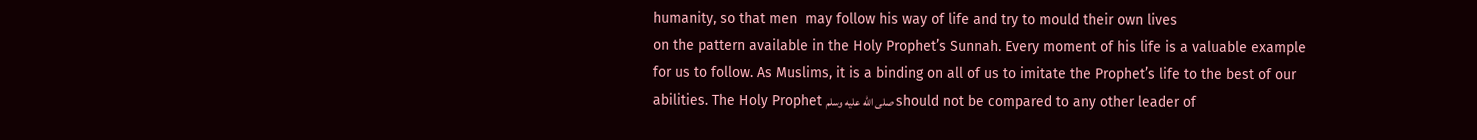humanity, so that men  may follow his way of life and try to mould their own lives
on the pattern available in the Holy Prophet’s Sunnah. Every moment of his life is a valuable example for us to follow. As Muslims, it is a binding on all of us to imitate the Prophet’s life to the best of our abilities. The Holy Prophet صلى الله عليه وسلم should not be compared to any other leader of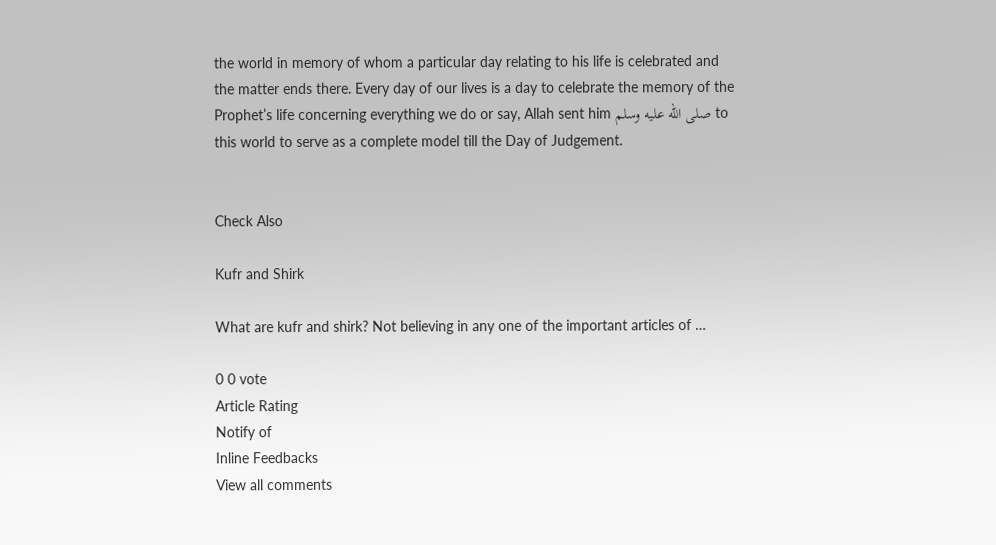the world in memory of whom a particular day relating to his life is celebrated and the matter ends there. Every day of our lives is a day to celebrate the memory of the Prophet’s life concerning everything we do or say, Allah sent him صلى الله عليه وسلم to this world to serve as a complete model till the Day of Judgement.


Check Also

Kufr and Shirk

What are kufr and shirk? Not believing in any one of the important articles of …

0 0 vote
Article Rating
Notify of
Inline Feedbacks
View all comments